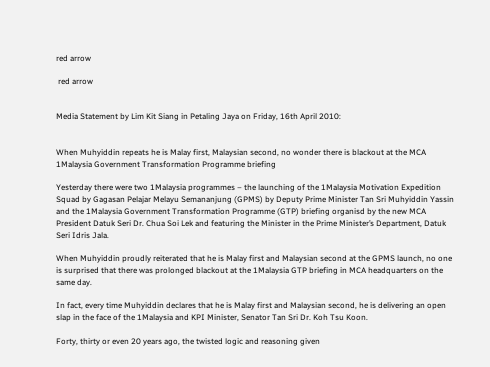red arrow

 red arrow


Media Statement by Lim Kit Siang in Petaling Jaya on Friday, 16th April 2010:


When Muhyiddin repeats he is Malay first, Malaysian second, no wonder there is blackout at the MCA 1Malaysia Government Transformation Programme briefing

Yesterday there were two 1Malaysia programmes – the launching of the 1Malaysia Motivation Expedition Squad by Gagasan Pelajar Melayu Semananjung (GPMS) by Deputy Prime Minister Tan Sri Muhyiddin Yassin and the 1Malaysia Government Transformation Programme (GTP) briefing organisd by the new MCA President Datuk Seri Dr. Chua Soi Lek and featuring the Minister in the Prime Minister’s Department, Datuk Seri Idris Jala.

When Muhyiddin proudly reiterated that he is Malay first and Malaysian second at the GPMS launch, no one is surprised that there was prolonged blackout at the 1Malaysia GTP briefing in MCA headquarters on the same day.

In fact, every time Muhyiddin declares that he is Malay first and Malaysian second, he is delivering an open slap in the face of the 1Malaysia and KPI Minister, Senator Tan Sri Dr. Koh Tsu Koon.

Forty, thirty or even 20 years ago, the twisted logic and reasoning given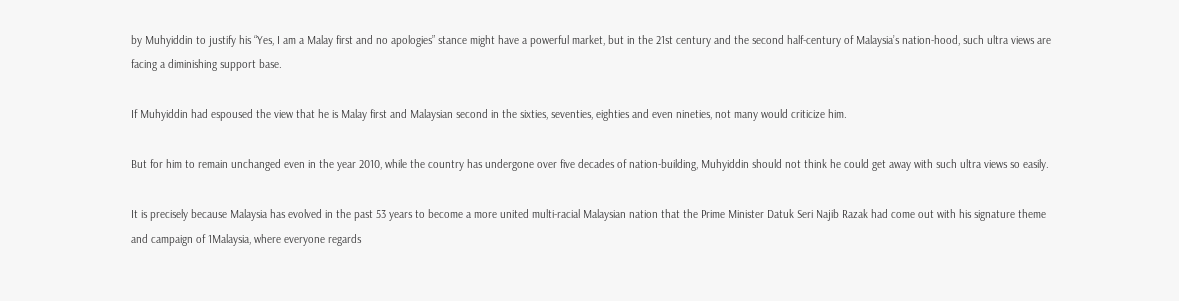by Muhyiddin to justify his “Yes, I am a Malay first and no apologies” stance might have a powerful market, but in the 21st century and the second half-century of Malaysia’s nation-hood, such ultra views are facing a diminishing support base.

If Muhyiddin had espoused the view that he is Malay first and Malaysian second in the sixties, seventies, eighties and even nineties, not many would criticize him.

But for him to remain unchanged even in the year 2010, while the country has undergone over five decades of nation-building, Muhyiddin should not think he could get away with such ultra views so easily.

It is precisely because Malaysia has evolved in the past 53 years to become a more united multi-racial Malaysian nation that the Prime Minister Datuk Seri Najib Razak had come out with his signature theme and campaign of 1Malaysia, where everyone regards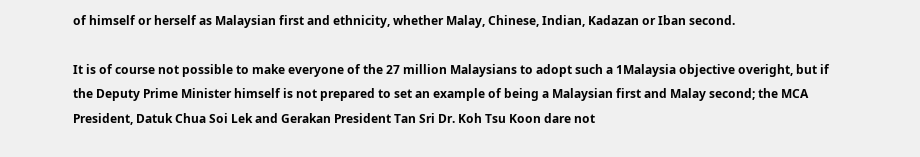of himself or herself as Malaysian first and ethnicity, whether Malay, Chinese, Indian, Kadazan or Iban second.

It is of course not possible to make everyone of the 27 million Malaysians to adopt such a 1Malaysia objective overight, but if the Deputy Prime Minister himself is not prepared to set an example of being a Malaysian first and Malay second; the MCA President, Datuk Chua Soi Lek and Gerakan President Tan Sri Dr. Koh Tsu Koon dare not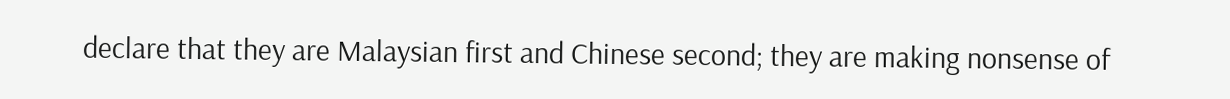declare that they are Malaysian first and Chinese second; they are making nonsense of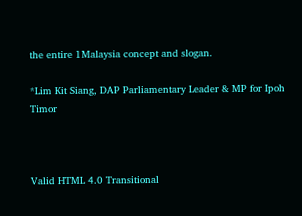the entire 1Malaysia concept and slogan.

*Lim Kit Siang, DAP Parliamentary Leader & MP for Ipoh Timor



Valid HTML 4.0 Transitional